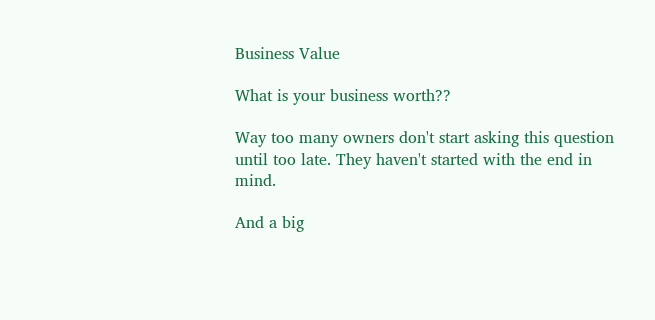Business Value

What is your business worth??

Way too many owners don't start asking this question until too late. They haven't started with the end in mind.

And a big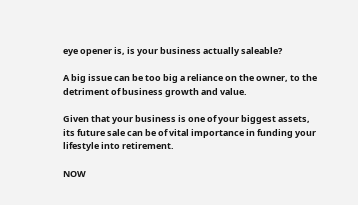eye opener is, is your business actually saleable?

A big issue can be too big a reliance on the owner, to the detriment of business growth and value.

Given that your business is one of your biggest assets, its future sale can be of vital importance in funding your lifestyle into retirement.

NOW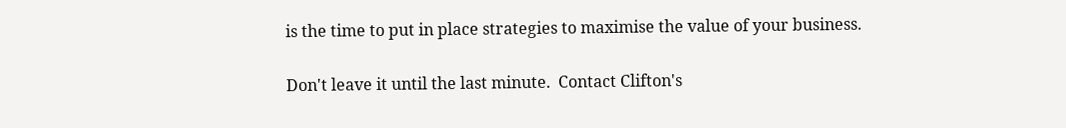is the time to put in place strategies to maximise the value of your business.

Don't leave it until the last minute.  Contact Clifton's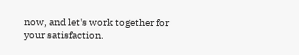now, and let's work together for your satisfaction.